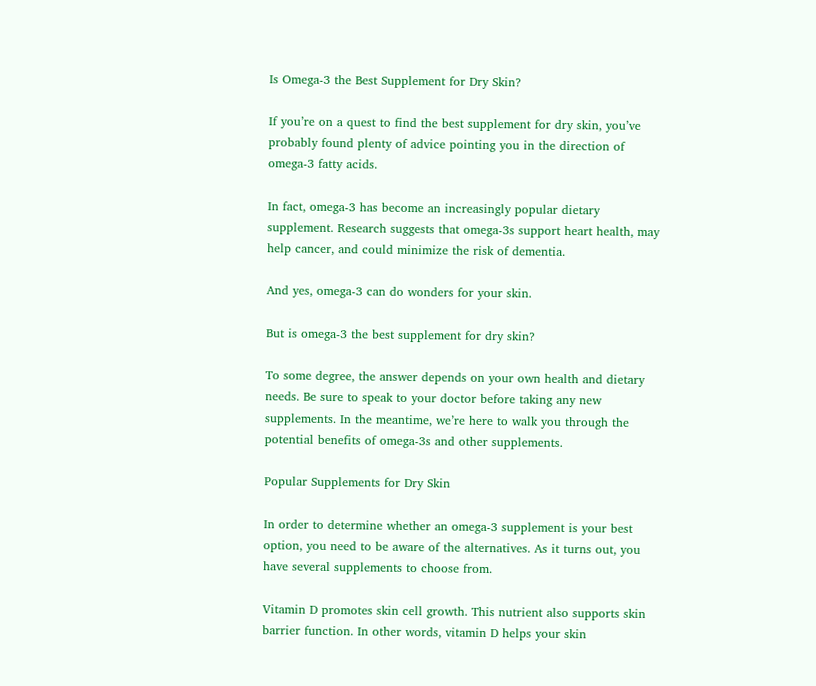Is Omega-3 the Best Supplement for Dry Skin?

If you’re on a quest to find the best supplement for dry skin, you’ve probably found plenty of advice pointing you in the direction of omega-3 fatty acids.

In fact, omega-3 has become an increasingly popular dietary supplement. Research suggests that omega-3s support heart health, may help cancer, and could minimize the risk of dementia.

And yes, omega-3 can do wonders for your skin.

But is omega-3 the best supplement for dry skin?

To some degree, the answer depends on your own health and dietary needs. Be sure to speak to your doctor before taking any new supplements. In the meantime, we’re here to walk you through the potential benefits of omega-3s and other supplements.

Popular Supplements for Dry Skin

In order to determine whether an omega-3 supplement is your best option, you need to be aware of the alternatives. As it turns out, you have several supplements to choose from.

Vitamin D promotes skin cell growth. This nutrient also supports skin barrier function. In other words, vitamin D helps your skin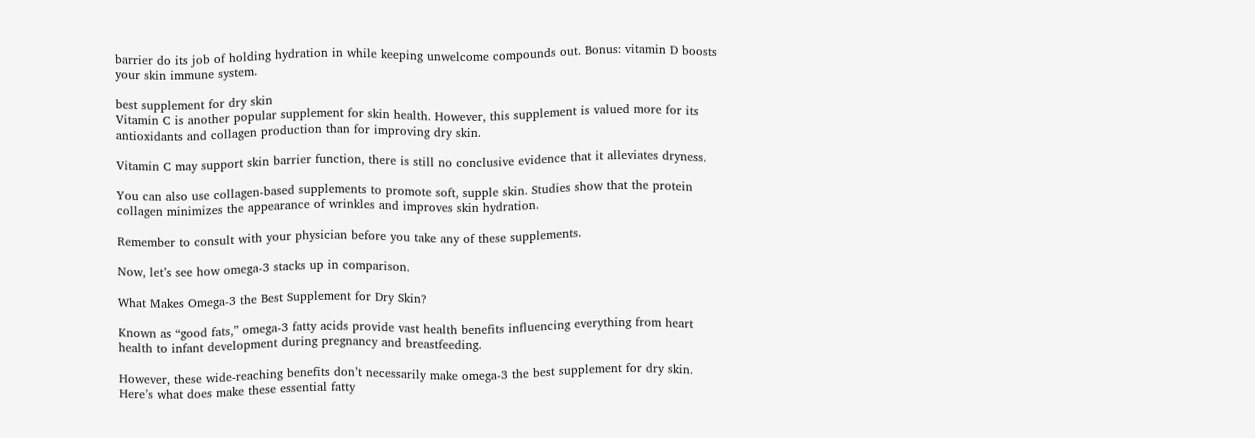barrier do its job of holding hydration in while keeping unwelcome compounds out. Bonus: vitamin D boosts your skin immune system.

best supplement for dry skin
Vitamin C is another popular supplement for skin health. However, this supplement is valued more for its antioxidants and collagen production than for improving dry skin.

Vitamin C may support skin barrier function, there is still no conclusive evidence that it alleviates dryness.

You can also use collagen-based supplements to promote soft, supple skin. Studies show that the protein collagen minimizes the appearance of wrinkles and improves skin hydration.

Remember to consult with your physician before you take any of these supplements.

Now, let’s see how omega-3 stacks up in comparison.

What Makes Omega-3 the Best Supplement for Dry Skin?

Known as “good fats,” omega-3 fatty acids provide vast health benefits influencing everything from heart health to infant development during pregnancy and breastfeeding.

However, these wide-reaching benefits don’t necessarily make omega-3 the best supplement for dry skin. Here’s what does make these essential fatty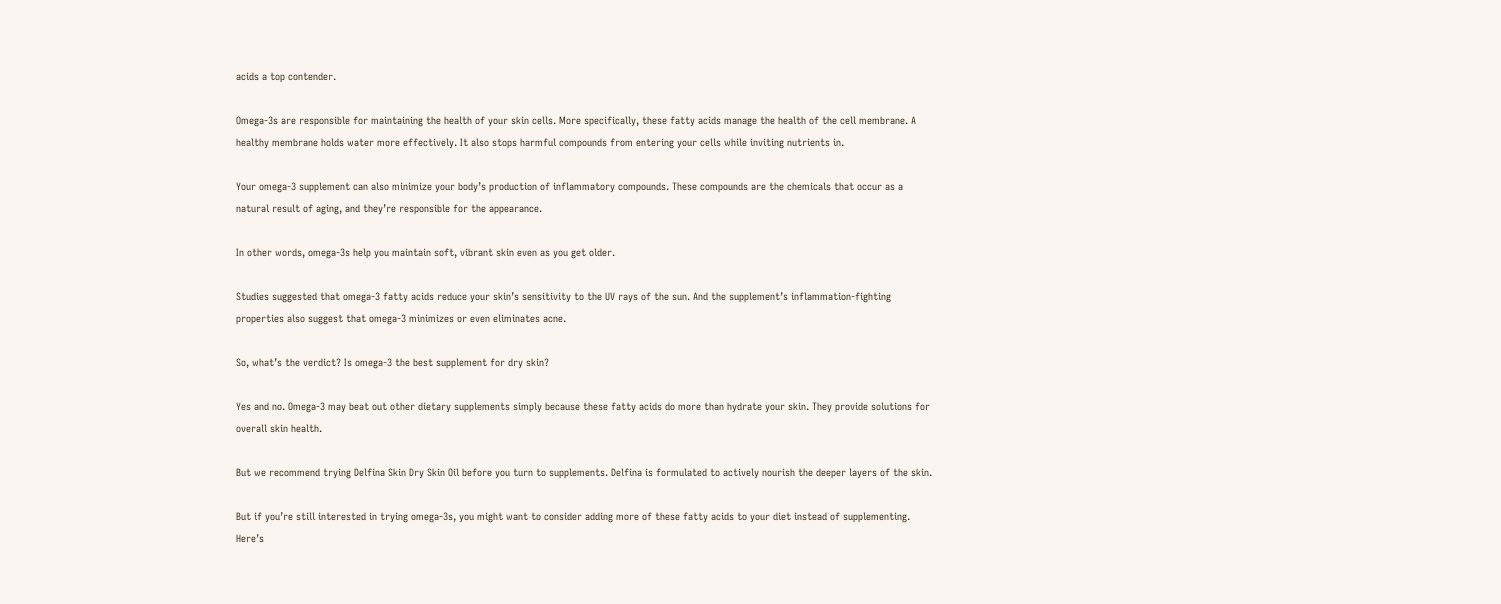acids a top contender.

Omega-3s are responsible for maintaining the health of your skin cells. More specifically, these fatty acids manage the health of the cell membrane. A healthy membrane holds water more effectively. It also stops harmful compounds from entering your cells while inviting nutrients in.

Your omega-3 supplement can also minimize your body’s production of inflammatory compounds. These compounds are the chemicals that occur as a natural result of aging, and they’re responsible for the appearance.

In other words, omega-3s help you maintain soft, vibrant skin even as you get older.

Studies suggested that omega-3 fatty acids reduce your skin’s sensitivity to the UV rays of the sun. And the supplement’s inflammation-fighting properties also suggest that omega-3 minimizes or even eliminates acne.

So, what’s the verdict? Is omega-3 the best supplement for dry skin?

Yes and no. Omega-3 may beat out other dietary supplements simply because these fatty acids do more than hydrate your skin. They provide solutions for overall skin health.

But we recommend trying Delfina Skin Dry Skin Oil before you turn to supplements. Delfina is formulated to actively nourish the deeper layers of the skin.

But if you’re still interested in trying omega-3s, you might want to consider adding more of these fatty acids to your diet instead of supplementing. Here’s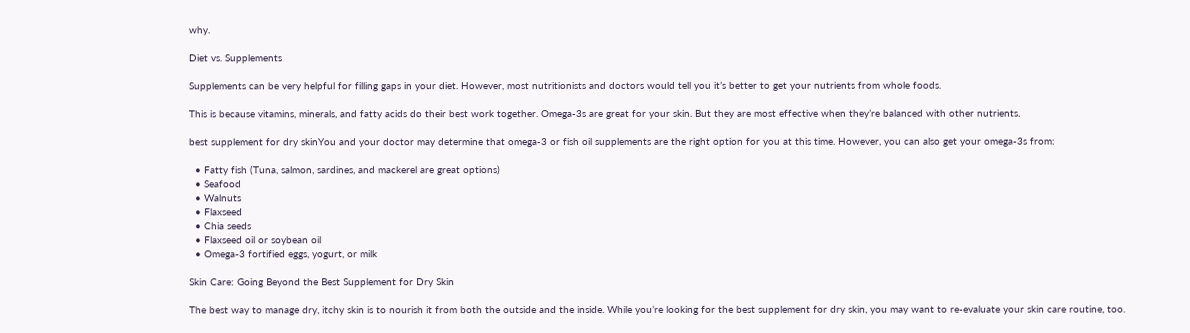why.

Diet vs. Supplements

Supplements can be very helpful for filling gaps in your diet. However, most nutritionists and doctors would tell you it’s better to get your nutrients from whole foods.

This is because vitamins, minerals, and fatty acids do their best work together. Omega-3s are great for your skin. But they are most effective when they’re balanced with other nutrients.

best supplement for dry skinYou and your doctor may determine that omega-3 or fish oil supplements are the right option for you at this time. However, you can also get your omega-3s from:

  • Fatty fish (Tuna, salmon, sardines, and mackerel are great options)
  • Seafood
  • Walnuts
  • Flaxseed
  • Chia seeds
  • Flaxseed oil or soybean oil
  • Omega-3 fortified eggs, yogurt, or milk

Skin Care: Going Beyond the Best Supplement for Dry Skin

The best way to manage dry, itchy skin is to nourish it from both the outside and the inside. While you’re looking for the best supplement for dry skin, you may want to re-evaluate your skin care routine, too.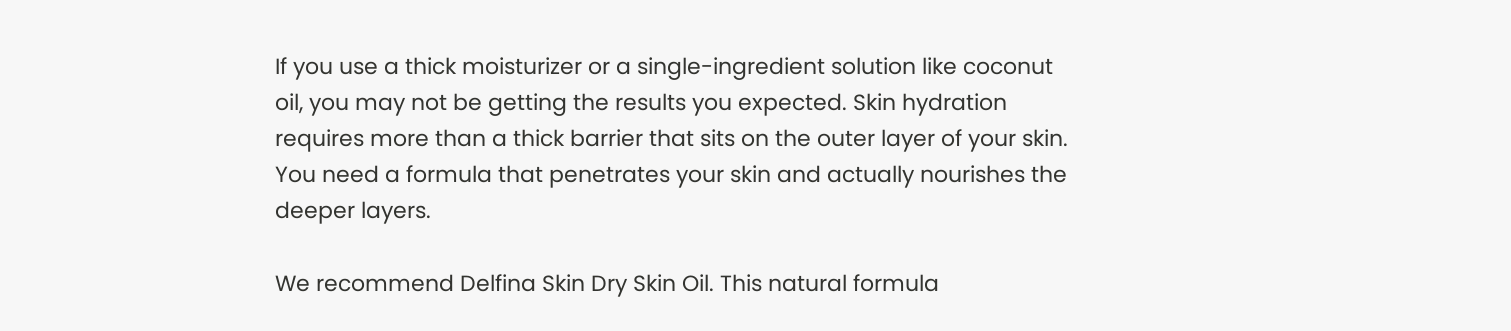If you use a thick moisturizer or a single-ingredient solution like coconut oil, you may not be getting the results you expected. Skin hydration requires more than a thick barrier that sits on the outer layer of your skin. You need a formula that penetrates your skin and actually nourishes the deeper layers.

We recommend Delfina Skin Dry Skin Oil. This natural formula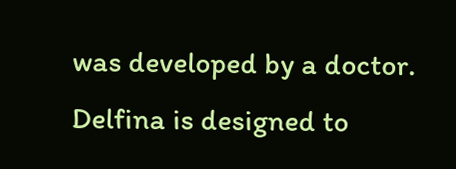was developed by a doctor. Delfina is designed to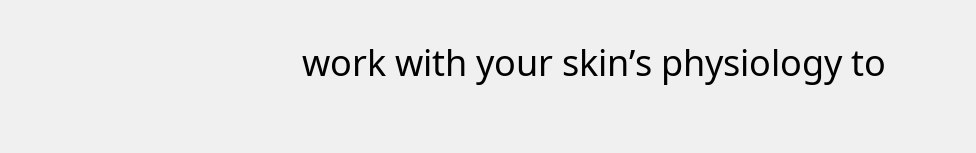work with your skin’s physiology to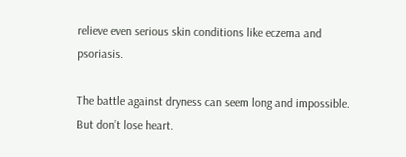relieve even serious skin conditions like eczema and psoriasis.

The battle against dryness can seem long and impossible. But don’t lose heart.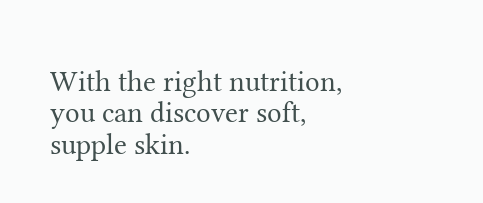With the right nutrition, you can discover soft, supple skin.